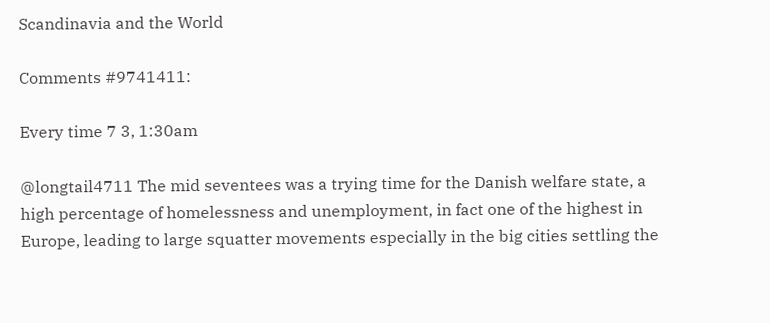Scandinavia and the World

Comments #9741411:

Every time 7 3, 1:30am

@longtail4711 The mid seventees was a trying time for the Danish welfare state, a high percentage of homelessness and unemployment, in fact one of the highest in Europe, leading to large squatter movements especially in the big cities settling the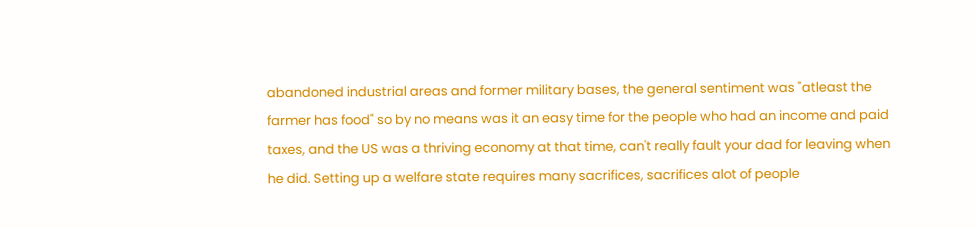abandoned industrial areas and former military bases, the general sentiment was "atleast the farmer has food" so by no means was it an easy time for the people who had an income and paid taxes, and the US was a thriving economy at that time, can't really fault your dad for leaving when he did. Setting up a welfare state requires many sacrifices, sacrifices alot of people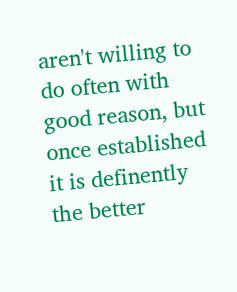aren't willing to do often with good reason, but once established it is definently the better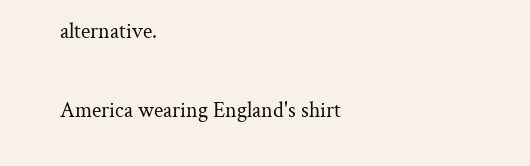alternative.

America wearing England's shirt